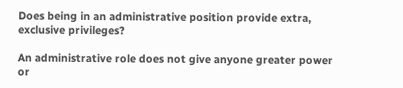Does being in an administrative position provide extra, exclusive privileges?

An administrative role does not give anyone greater power or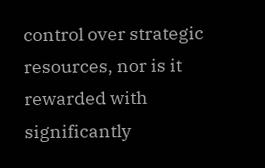control over strategic resources, nor is it rewarded with significantly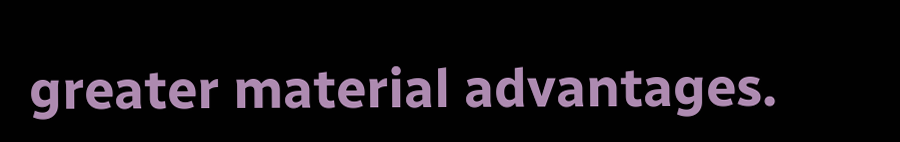greater material advantages.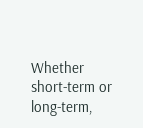Whether short-term or long-term,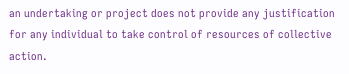an undertaking or project does not provide any justification for any individual to take control of resources of collective action.